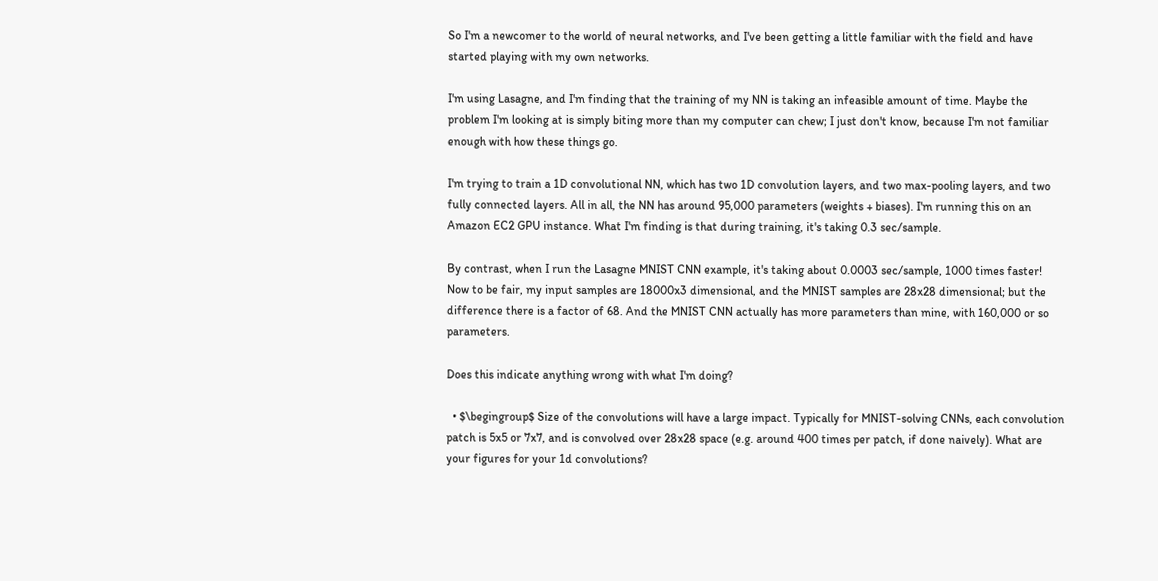So I'm a newcomer to the world of neural networks, and I've been getting a little familiar with the field and have started playing with my own networks.

I'm using Lasagne, and I'm finding that the training of my NN is taking an infeasible amount of time. Maybe the problem I'm looking at is simply biting more than my computer can chew; I just don't know, because I'm not familiar enough with how these things go.

I'm trying to train a 1D convolutional NN, which has two 1D convolution layers, and two max-pooling layers, and two fully connected layers. All in all, the NN has around 95,000 parameters (weights + biases). I'm running this on an Amazon EC2 GPU instance. What I'm finding is that during training, it's taking 0.3 sec/sample.

By contrast, when I run the Lasagne MNIST CNN example, it's taking about 0.0003 sec/sample, 1000 times faster! Now to be fair, my input samples are 18000x3 dimensional, and the MNIST samples are 28x28 dimensional; but the difference there is a factor of 68. And the MNIST CNN actually has more parameters than mine, with 160,000 or so parameters.

Does this indicate anything wrong with what I'm doing?

  • $\begingroup$ Size of the convolutions will have a large impact. Typically for MNIST-solving CNNs, each convolution patch is 5x5 or 7x7, and is convolved over 28x28 space (e.g. around 400 times per patch, if done naively). What are your figures for your 1d convolutions?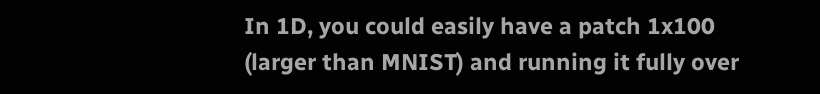In 1D, you could easily have a patch 1x100 (larger than MNIST) and running it fully over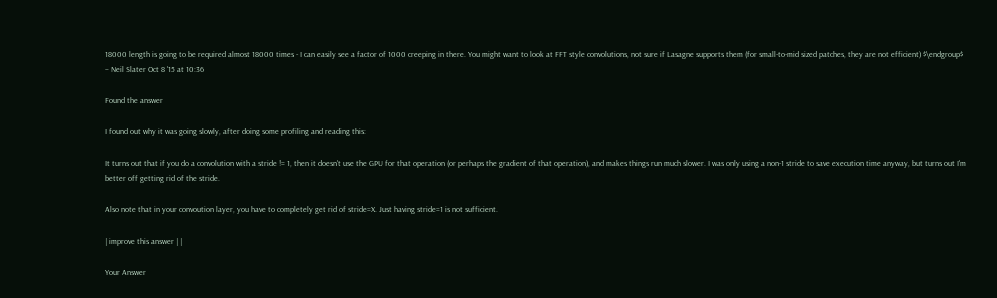18000 length is going to be required almost 18000 times - I can easily see a factor of 1000 creeping in there. You might want to look at FFT style convolutions, not sure if Lasagne supports them (for small-to-mid sized patches, they are not efficient) $\endgroup$ – Neil Slater Oct 8 '15 at 10:36

Found the answer

I found out why it was going slowly, after doing some profiling and reading this:

It turns out that if you do a convolution with a stride != 1, then it doesn't use the GPU for that operation (or perhaps the gradient of that operation), and makes things run much slower. I was only using a non-1 stride to save execution time anyway, but turns out I'm better off getting rid of the stride.

Also note that in your convoution layer, you have to completely get rid of stride=X. Just having stride=1 is not sufficient.

| improve this answer | |

Your Answer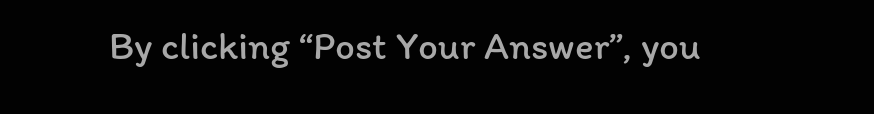By clicking “Post Your Answer”, you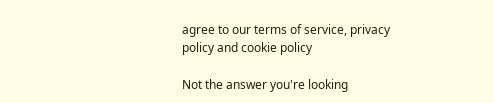agree to our terms of service, privacy policy and cookie policy

Not the answer you're looking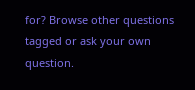for? Browse other questions tagged or ask your own question.